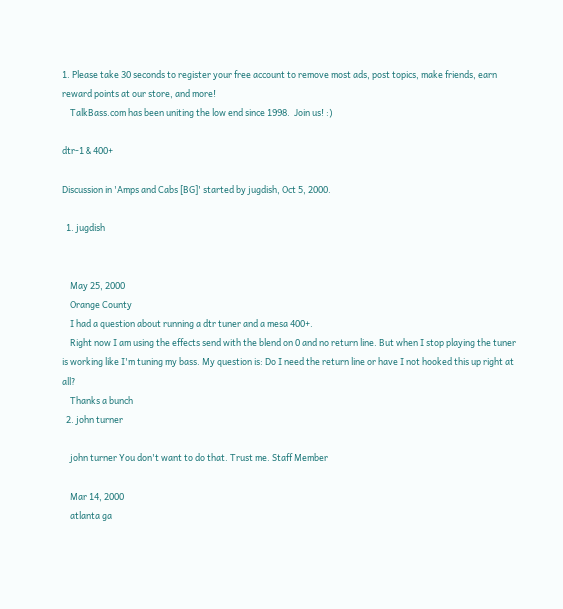1. Please take 30 seconds to register your free account to remove most ads, post topics, make friends, earn reward points at our store, and more!
    TalkBass.com has been uniting the low end since 1998.  Join us! :)

dtr-1 & 400+

Discussion in 'Amps and Cabs [BG]' started by jugdish, Oct 5, 2000.

  1. jugdish


    May 25, 2000
    Orange County
    I had a question about running a dtr tuner and a mesa 400+.
    Right now I am using the effects send with the blend on 0 and no return line. But when I stop playing the tuner is working like I'm tuning my bass. My question is: Do I need the return line or have I not hooked this up right at all?
    Thanks a bunch
  2. john turner

    john turner You don't want to do that. Trust me. Staff Member

    Mar 14, 2000
    atlanta ga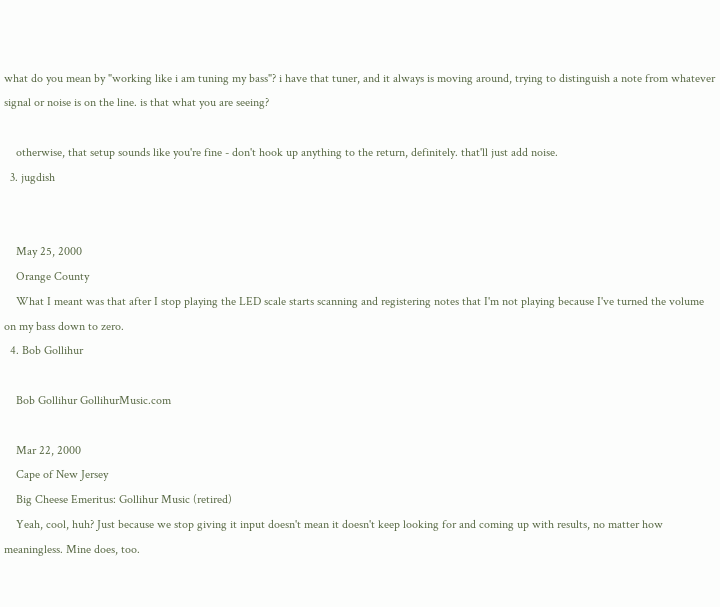what do you mean by "working like i am tuning my bass"? i have that tuner, and it always is moving around, trying to distinguish a note from whatever signal or noise is on the line. is that what you are seeing?

    otherwise, that setup sounds like you're fine - don't hook up anything to the return, definitely. that'll just add noise.
  3. jugdish


    May 25, 2000
    Orange County
    What I meant was that after I stop playing the LED scale starts scanning and registering notes that I'm not playing because I've turned the volume on my bass down to zero.
  4. Bob Gollihur

    Bob Gollihur GollihurMusic.com

    Mar 22, 2000
    Cape of New Jersey
    Big Cheese Emeritus: Gollihur Music (retired)
    Yeah, cool, huh? Just because we stop giving it input doesn't mean it doesn't keep looking for and coming up with results, no matter how meaningless. Mine does, too.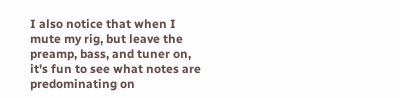I also notice that when I mute my rig, but leave the preamp, bass, and tuner on, it's fun to see what notes are predominating on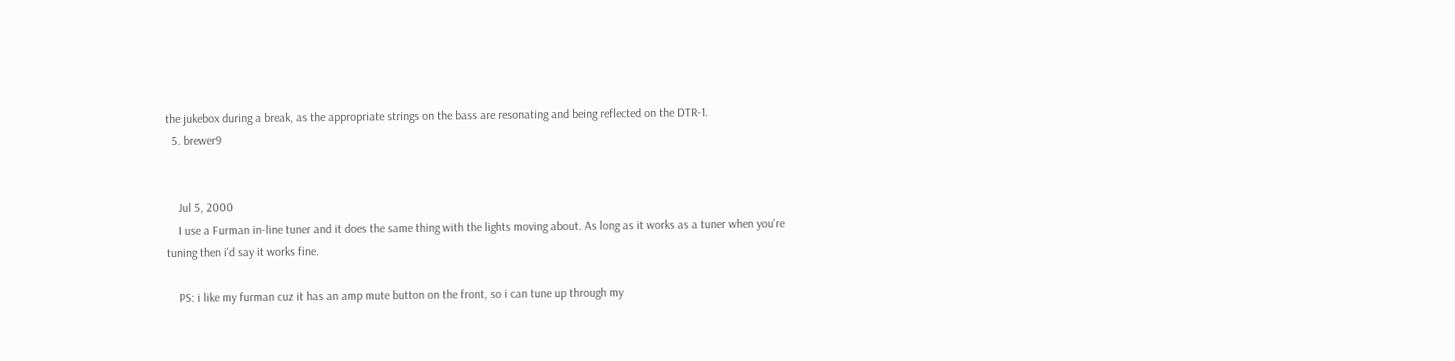the jukebox during a break, as the appropriate strings on the bass are resonating and being reflected on the DTR-1.
  5. brewer9


    Jul 5, 2000
    I use a Furman in-line tuner and it does the same thing with the lights moving about. As long as it works as a tuner when you're tuning then i'd say it works fine.

    PS: i like my furman cuz it has an amp mute button on the front, so i can tune up through my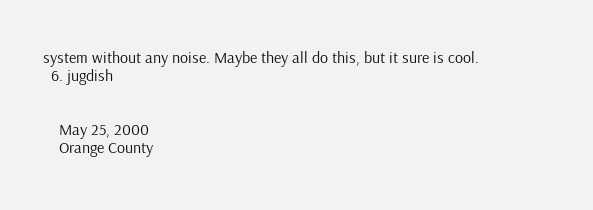system without any noise. Maybe they all do this, but it sure is cool.
  6. jugdish


    May 25, 2000
    Orange County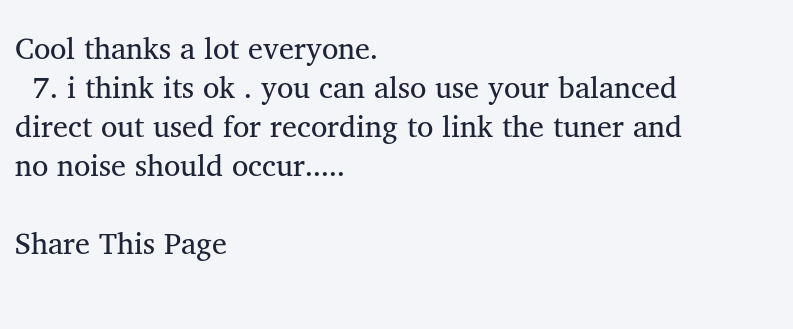Cool thanks a lot everyone.
  7. i think its ok . you can also use your balanced direct out used for recording to link the tuner and no noise should occur.....

Share This Page